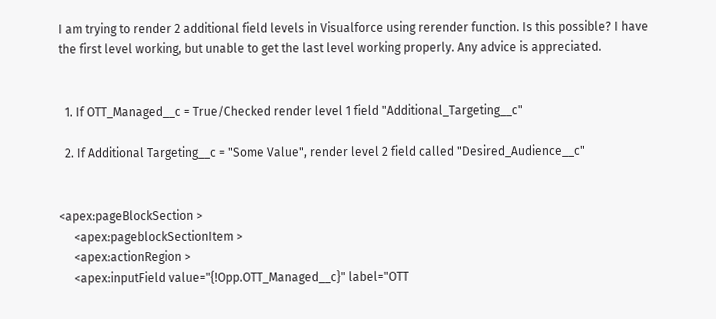I am trying to render 2 additional field levels in Visualforce using rerender function. Is this possible? I have the first level working, but unable to get the last level working properly. Any advice is appreciated.


  1. If OTT_Managed__c = True/Checked render level 1 field "Additional_Targeting__c"

  2. If Additional Targeting__c = "Some Value", render level 2 field called "Desired_Audience__c"


<apex:pageBlockSection >
     <apex:pageblockSectionItem >
     <apex:actionRegion >
     <apex:inputField value="{!Opp.OTT_Managed__c}" label="OTT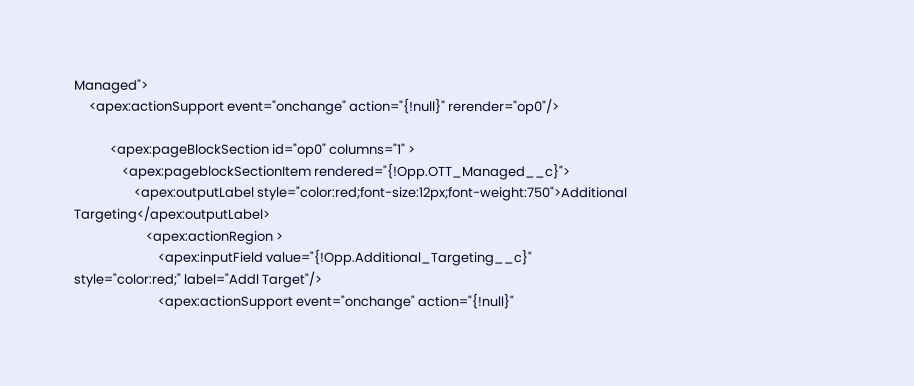Managed">
     <apex:actionSupport event="onchange" action="{!null}" rerender="op0"/>

            <apex:pageBlockSection id="op0" columns="1" >
                <apex:pageblockSectionItem rendered="{!Opp.OTT_Managed__c}">
                    <apex:outputLabel style="color:red;font-size:12px;font-weight:750">Additional Targeting</apex:outputLabel>
                        <apex:actionRegion >
                            <apex:inputField value="{!Opp.Additional_Targeting__c}" style="color:red;" label="Addl Target"/>
                            <apex:actionSupport event="onchange" action="{!null}"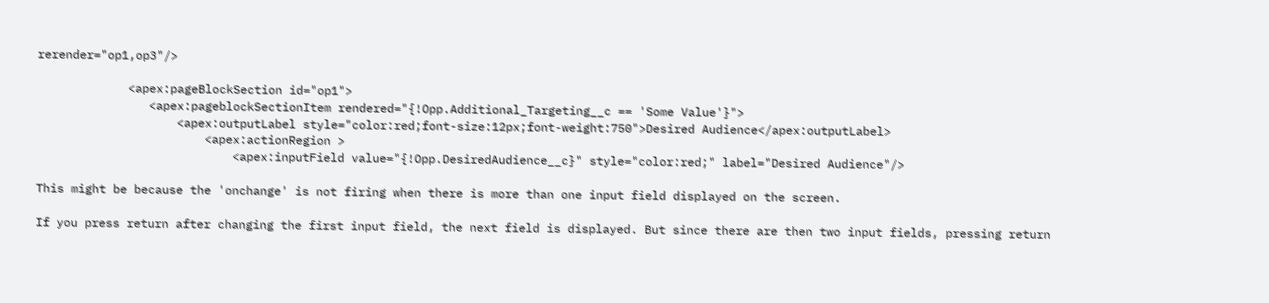rerender="op1,op3"/>

             <apex:pageBlockSection id="op1">
                <apex:pageblockSectionItem rendered="{!Opp.Additional_Targeting__c == 'Some Value'}">
                    <apex:outputLabel style="color:red;font-size:12px;font-weight:750">Desired Audience</apex:outputLabel>
                        <apex:actionRegion >
                            <apex:inputField value="{!Opp.DesiredAudience__c}" style="color:red;" label="Desired Audience"/>

This might be because the 'onchange' is not firing when there is more than one input field displayed on the screen.

If you press return after changing the first input field, the next field is displayed. But since there are then two input fields, pressing return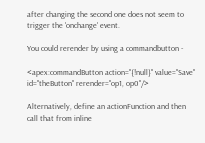after changing the second one does not seem to trigger the 'onchange' event.

You could rerender by using a commandbutton -

<apex:commandButton action="{!null}" value="Save" id="theButton" rerender="op1, op0"/>

Alternatively, define an actionFunction and then call that from inline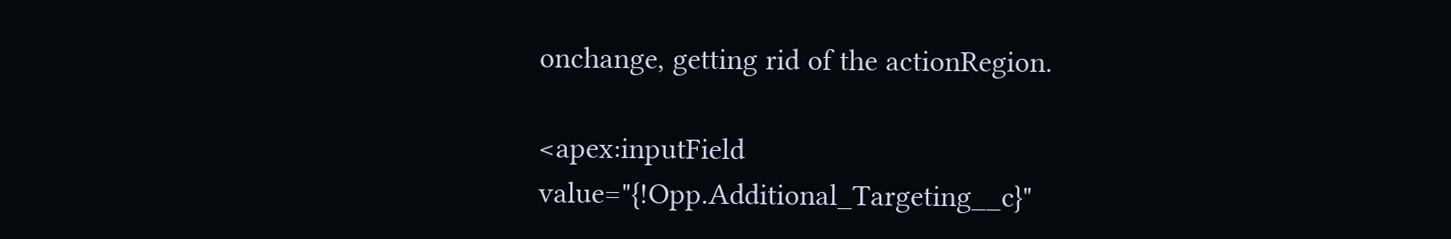onchange, getting rid of the actionRegion.

<apex:inputField value="{!Opp.Additional_Targeting__c}"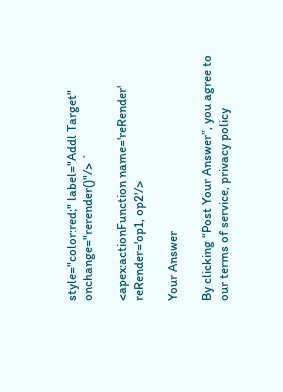style="color:red;" label="Addl Target" onchange="rerender()"/> `

<apex:actionFunction name='reRender' reRender='op1, op2'/>

Your Answer

By clicking “Post Your Answer”, you agree to our terms of service, privacy policy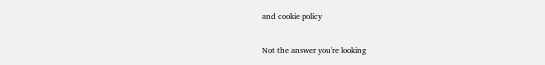and cookie policy

Not the answer you're looking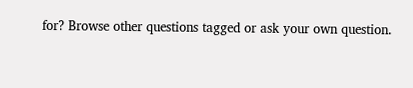for? Browse other questions tagged or ask your own question.